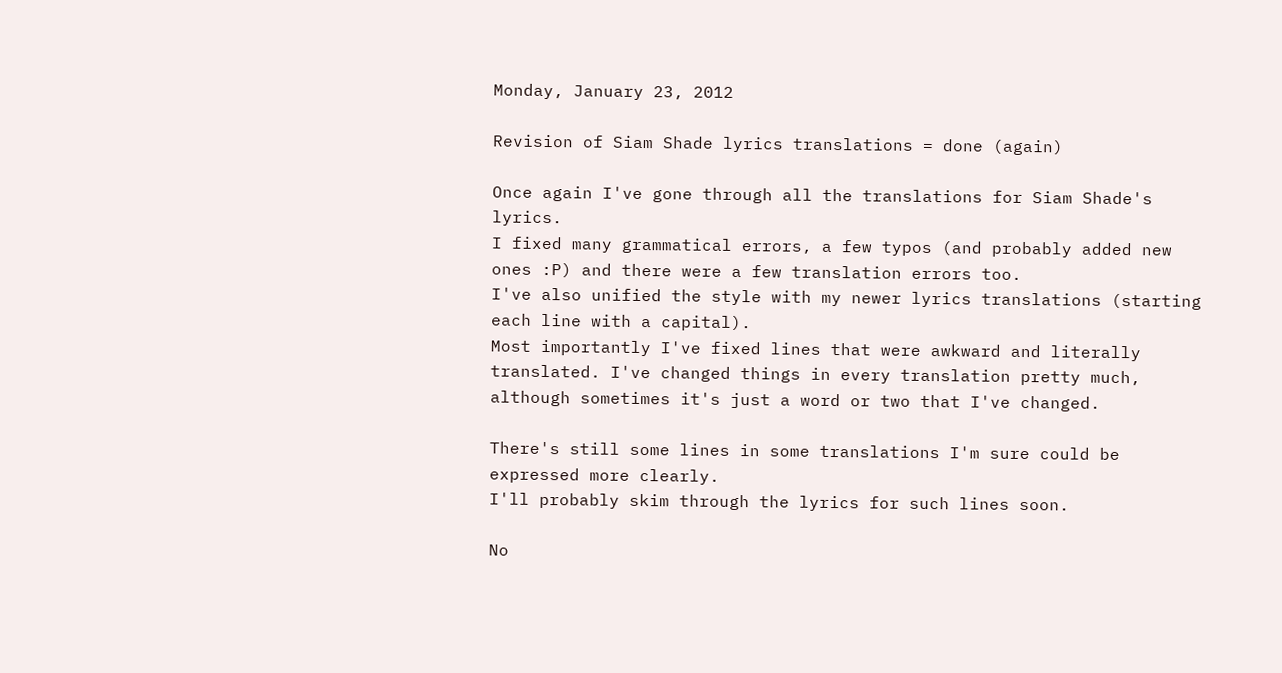Monday, January 23, 2012

Revision of Siam Shade lyrics translations = done (again)

Once again I've gone through all the translations for Siam Shade's lyrics.
I fixed many grammatical errors, a few typos (and probably added new ones :P) and there were a few translation errors too.
I've also unified the style with my newer lyrics translations (starting each line with a capital).
Most importantly I've fixed lines that were awkward and literally translated. I've changed things in every translation pretty much, although sometimes it's just a word or two that I've changed.

There's still some lines in some translations I'm sure could be expressed more clearly.
I'll probably skim through the lyrics for such lines soon.

No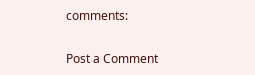comments:

Post a Comment